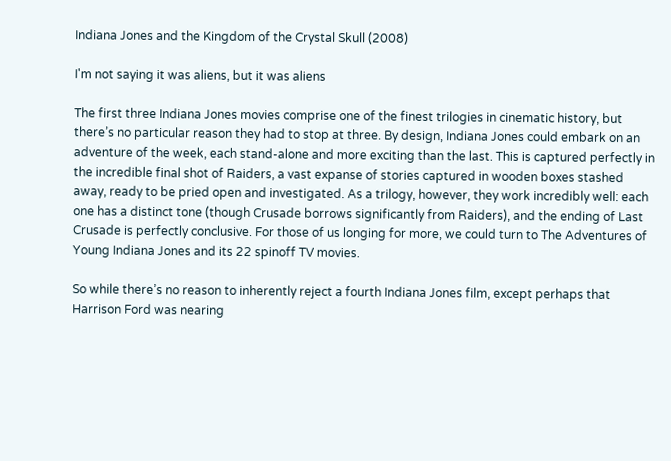Indiana Jones and the Kingdom of the Crystal Skull (2008)

I'm not saying it was aliens, but it was aliens

The first three Indiana Jones movies comprise one of the finest trilogies in cinematic history, but there’s no particular reason they had to stop at three. By design, Indiana Jones could embark on an adventure of the week, each stand-alone and more exciting than the last. This is captured perfectly in the incredible final shot of Raiders, a vast expanse of stories captured in wooden boxes stashed away, ready to be pried open and investigated. As a trilogy, however, they work incredibly well: each one has a distinct tone (though Crusade borrows significantly from Raiders), and the ending of Last Crusade is perfectly conclusive. For those of us longing for more, we could turn to The Adventures of Young Indiana Jones and its 22 spinoff TV movies.

So while there’s no reason to inherently reject a fourth Indiana Jones film, except perhaps that Harrison Ford was nearing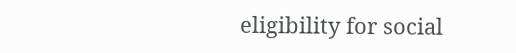eligibility for social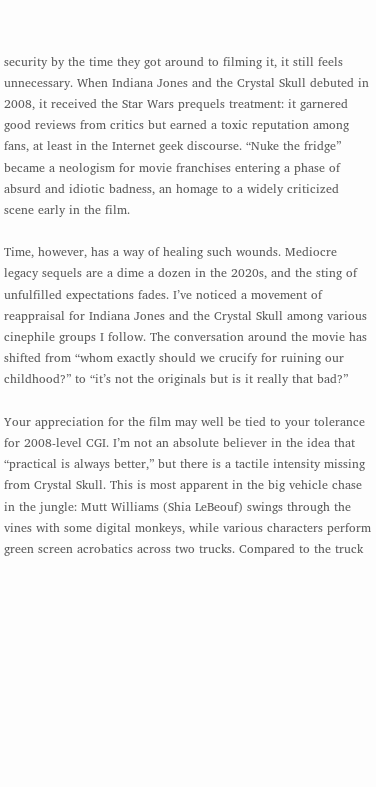security by the time they got around to filming it, it still feels unnecessary. When Indiana Jones and the Crystal Skull debuted in 2008, it received the Star Wars prequels treatment: it garnered good reviews from critics but earned a toxic reputation among fans, at least in the Internet geek discourse. “Nuke the fridge” became a neologism for movie franchises entering a phase of absurd and idiotic badness, an homage to a widely criticized scene early in the film.

Time, however, has a way of healing such wounds. Mediocre legacy sequels are a dime a dozen in the 2020s, and the sting of unfulfilled expectations fades. I’ve noticed a movement of reappraisal for Indiana Jones and the Crystal Skull among various cinephile groups I follow. The conversation around the movie has shifted from “whom exactly should we crucify for ruining our childhood?” to “it’s not the originals but is it really that bad?”

Your appreciation for the film may well be tied to your tolerance for 2008-level CGI. I’m not an absolute believer in the idea that “practical is always better,” but there is a tactile intensity missing from Crystal Skull. This is most apparent in the big vehicle chase in the jungle: Mutt Williams (Shia LeBeouf) swings through the vines with some digital monkeys, while various characters perform green screen acrobatics across two trucks. Compared to the truck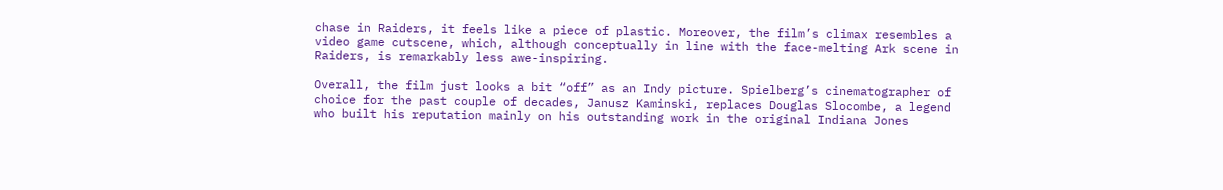chase in Raiders, it feels like a piece of plastic. Moreover, the film’s climax resembles a video game cutscene, which, although conceptually in line with the face-melting Ark scene in Raiders, is remarkably less awe-inspiring.

Overall, the film just looks a bit “off” as an Indy picture. Spielberg’s cinematographer of choice for the past couple of decades, Janusz Kaminski, replaces Douglas Slocombe, a legend who built his reputation mainly on his outstanding work in the original Indiana Jones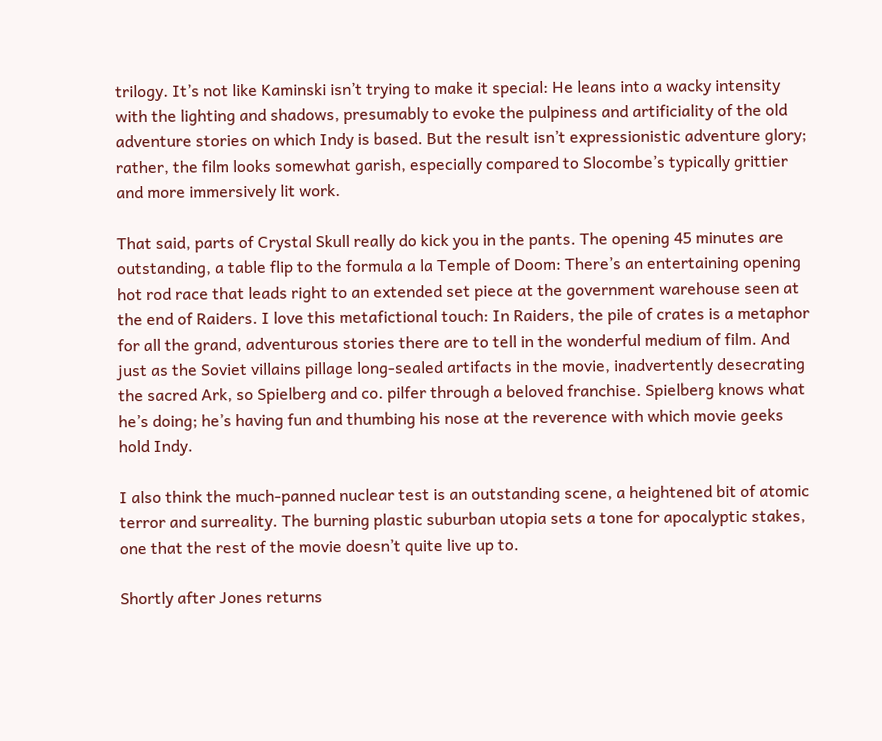trilogy. It’s not like Kaminski isn’t trying to make it special: He leans into a wacky intensity with the lighting and shadows, presumably to evoke the pulpiness and artificiality of the old adventure stories on which Indy is based. But the result isn’t expressionistic adventure glory; rather, the film looks somewhat garish, especially compared to Slocombe’s typically grittier and more immersively lit work.

That said, parts of Crystal Skull really do kick you in the pants. The opening 45 minutes are outstanding, a table flip to the formula a la Temple of Doom: There’s an entertaining opening hot rod race that leads right to an extended set piece at the government warehouse seen at the end of Raiders. I love this metafictional touch: In Raiders, the pile of crates is a metaphor for all the grand, adventurous stories there are to tell in the wonderful medium of film. And just as the Soviet villains pillage long-sealed artifacts in the movie, inadvertently desecrating the sacred Ark, so Spielberg and co. pilfer through a beloved franchise. Spielberg knows what he’s doing; he’s having fun and thumbing his nose at the reverence with which movie geeks hold Indy.

I also think the much-panned nuclear test is an outstanding scene, a heightened bit of atomic terror and surreality. The burning plastic suburban utopia sets a tone for apocalyptic stakes, one that the rest of the movie doesn’t quite live up to.

Shortly after Jones returns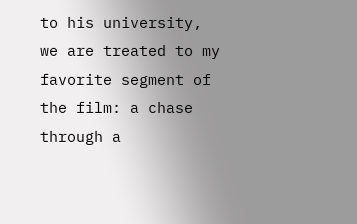to his university, we are treated to my favorite segment of the film: a chase through a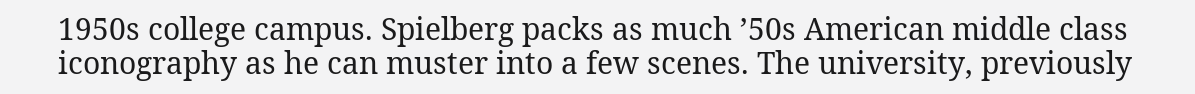1950s college campus. Spielberg packs as much ’50s American middle class iconography as he can muster into a few scenes. The university, previously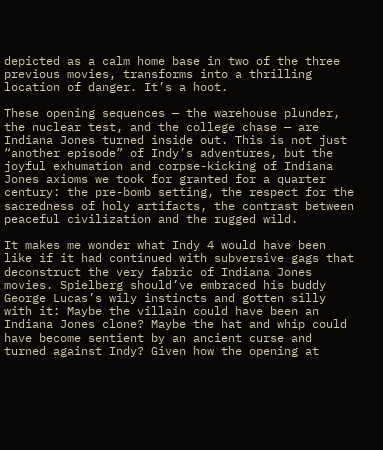depicted as a calm home base in two of the three previous movies, transforms into a thrilling location of danger. It’s a hoot.

These opening sequences — the warehouse plunder, the nuclear test, and the college chase — are Indiana Jones turned inside out. This is not just “another episode” of Indy’s adventures, but the joyful exhumation and corpse-kicking of Indiana Jones axioms we took for granted for a quarter century: the pre-bomb setting, the respect for the sacredness of holy artifacts, the contrast between peaceful civilization and the rugged wild.

It makes me wonder what Indy 4 would have been like if it had continued with subversive gags that deconstruct the very fabric of Indiana Jones movies. Spielberg should’ve embraced his buddy George Lucas’s wily instincts and gotten silly with it: Maybe the villain could have been an Indiana Jones clone? Maybe the hat and whip could have become sentient by an ancient curse and turned against Indy? Given how the opening at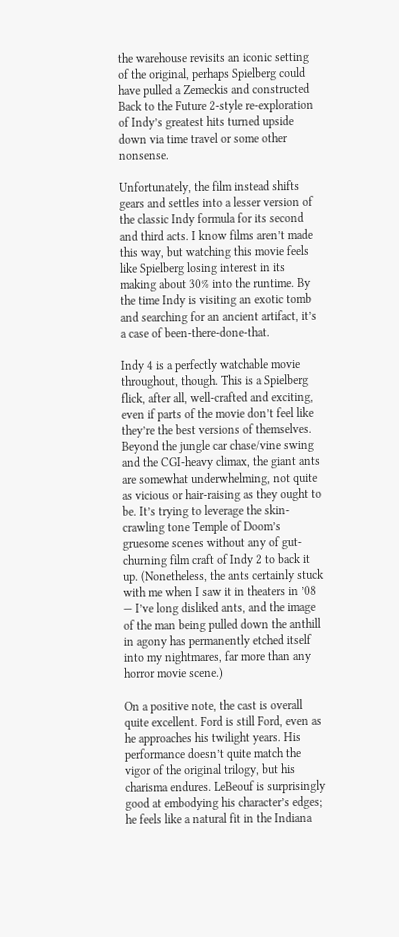the warehouse revisits an iconic setting of the original, perhaps Spielberg could have pulled a Zemeckis and constructed Back to the Future 2-style re-exploration of Indy’s greatest hits turned upside down via time travel or some other nonsense.

Unfortunately, the film instead shifts gears and settles into a lesser version of the classic Indy formula for its second and third acts. I know films aren’t made this way, but watching this movie feels like Spielberg losing interest in its making about 30% into the runtime. By the time Indy is visiting an exotic tomb and searching for an ancient artifact, it’s a case of been-there-done-that.

Indy 4 is a perfectly watchable movie throughout, though. This is a Spielberg flick, after all, well-crafted and exciting, even if parts of the movie don’t feel like they’re the best versions of themselves. Beyond the jungle car chase/vine swing and the CGI-heavy climax, the giant ants are somewhat underwhelming, not quite as vicious or hair-raising as they ought to be. It’s trying to leverage the skin-crawling tone Temple of Doom’s gruesome scenes without any of gut-churning film craft of Indy 2 to back it up. (Nonetheless, the ants certainly stuck with me when I saw it in theaters in ’08 — I’ve long disliked ants, and the image of the man being pulled down the anthill in agony has permanently etched itself into my nightmares, far more than any horror movie scene.)

On a positive note, the cast is overall quite excellent. Ford is still Ford, even as he approaches his twilight years. His performance doesn’t quite match the vigor of the original trilogy, but his charisma endures. LeBeouf is surprisingly good at embodying his character’s edges; he feels like a natural fit in the Indiana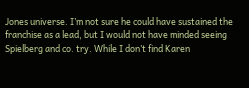Jones universe. I’m not sure he could have sustained the franchise as a lead, but I would not have minded seeing Spielberg and co. try. While I don’t find Karen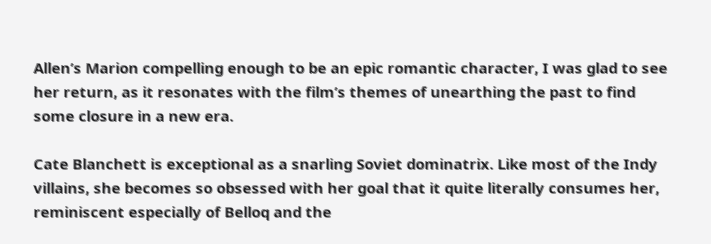Allen’s Marion compelling enough to be an epic romantic character, I was glad to see her return, as it resonates with the film’s themes of unearthing the past to find some closure in a new era.

Cate Blanchett is exceptional as a snarling Soviet dominatrix. Like most of the Indy villains, she becomes so obsessed with her goal that it quite literally consumes her, reminiscent especially of Belloq and the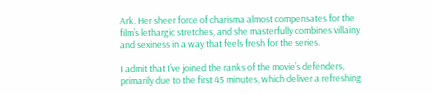Ark. Her sheer force of charisma almost compensates for the film’s lethargic stretches, and she masterfully combines villainy and sexiness in a way that feels fresh for the series.

I admit that I’ve joined the ranks of the movie’s defenders, primarily due to the first 45 minutes, which deliver a refreshing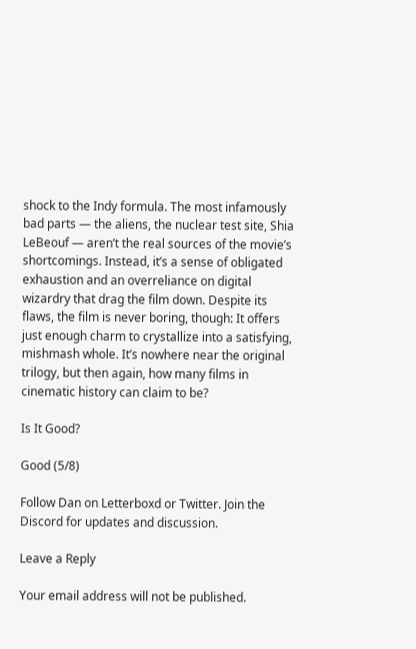shock to the Indy formula. The most infamously bad parts — the aliens, the nuclear test site, Shia LeBeouf — aren’t the real sources of the movie’s shortcomings. Instead, it’s a sense of obligated exhaustion and an overreliance on digital wizardry that drag the film down. Despite its flaws, the film is never boring, though: It offers just enough charm to crystallize into a satisfying, mishmash whole. It’s nowhere near the original trilogy, but then again, how many films in cinematic history can claim to be?

Is It Good?

Good (5/8)

Follow Dan on Letterboxd or Twitter. Join the Discord for updates and discussion.

Leave a Reply

Your email address will not be published.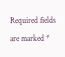Required fields are marked *